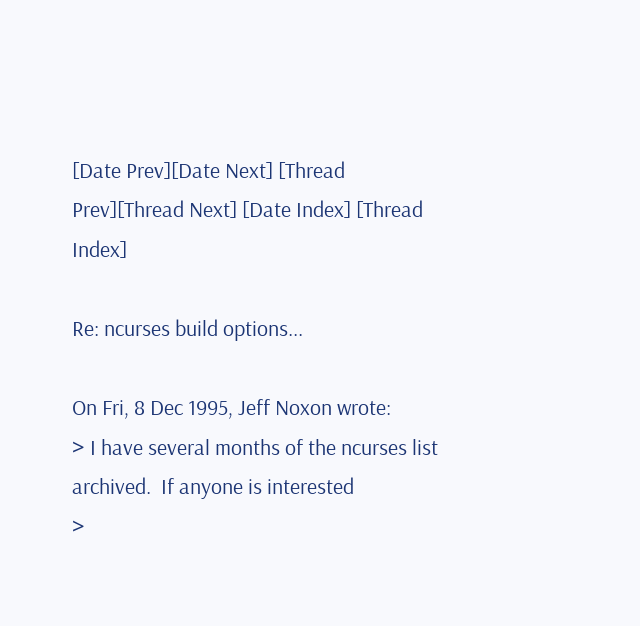[Date Prev][Date Next] [Thread Prev][Thread Next] [Date Index] [Thread Index]

Re: ncurses build options...

On Fri, 8 Dec 1995, Jeff Noxon wrote:
> I have several months of the ncurses list archived.  If anyone is interested
>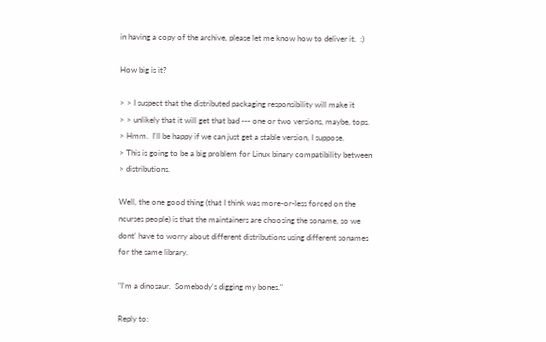in having a copy of the archive, please let me know how to deliver it.  :)

How big is it?

> > I suspect that the distributed packaging responsibility will make it
> > unlikely that it will get that bad --- one or two versions, maybe, tops.
> Hmm.  I'll be happy if we can just get a stable version, I suppose.
> This is going to be a big problem for Linux binary compatibility between
> distributions.

Well, the one good thing (that I think was more-or-less forced on the
ncurses people) is that the maintainers are choosing the soname, so we
dont' have to worry about different distributions using different sonames
for the same library.

"I'm a dinosaur.  Somebody's digging my bones."

Reply to: